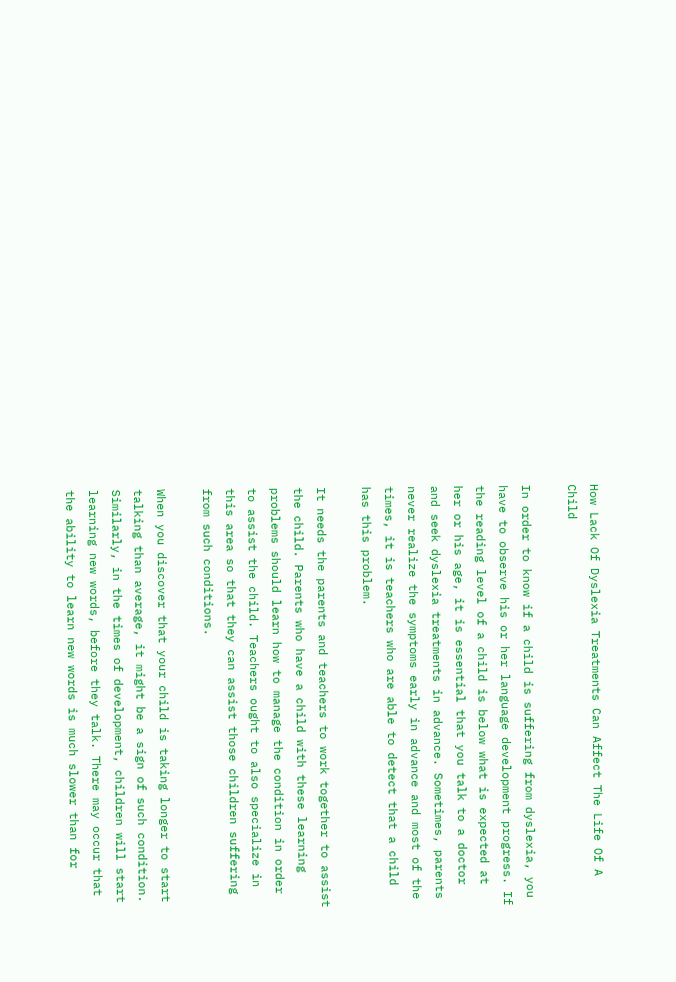How Lack Of Dyslexia Treatments Can Affect The Life Of A Child

In order to know if a child is suffering from dyslexia, you have to observe his or her language development progress. If the reading level of a child is below what is expected at her or his age, it is essential that you talk to a doctor and seek dyslexia treatments in advance. Sometimes, parents never realize the symptoms early in advance and most of the times, it is teachers who are able to detect that a child has this problem.

It needs the parents and teachers to work together to assist the child. Parents who have a child with these learning problems should learn how to manage the condition in order to assist the child. Teachers ought to also specialize in this area so that they can assist those children suffering from such conditions.

When you discover that your child is taking longer to start talking than average, it might be a sign of such condition. Similarly, in the times of development, children will start learning new words, before they talk. There may occur that the ability to learn new words is much slower than for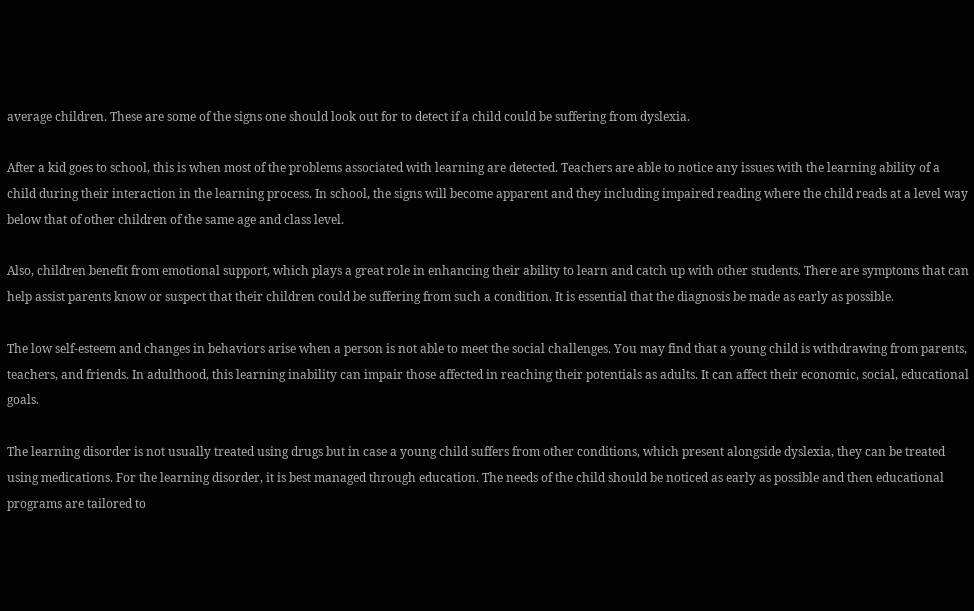average children. These are some of the signs one should look out for to detect if a child could be suffering from dyslexia.

After a kid goes to school, this is when most of the problems associated with learning are detected. Teachers are able to notice any issues with the learning ability of a child during their interaction in the learning process. In school, the signs will become apparent and they including impaired reading where the child reads at a level way below that of other children of the same age and class level.

Also, children benefit from emotional support, which plays a great role in enhancing their ability to learn and catch up with other students. There are symptoms that can help assist parents know or suspect that their children could be suffering from such a condition. It is essential that the diagnosis be made as early as possible.

The low self-esteem and changes in behaviors arise when a person is not able to meet the social challenges. You may find that a young child is withdrawing from parents, teachers, and friends. In adulthood, this learning inability can impair those affected in reaching their potentials as adults. It can affect their economic, social, educational goals.

The learning disorder is not usually treated using drugs but in case a young child suffers from other conditions, which present alongside dyslexia, they can be treated using medications. For the learning disorder, it is best managed through education. The needs of the child should be noticed as early as possible and then educational programs are tailored to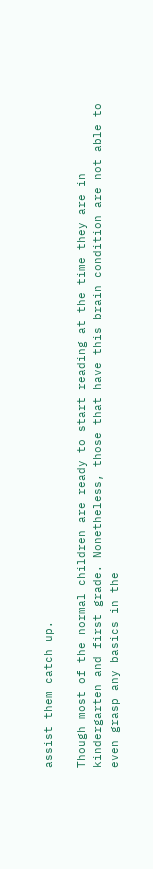assist them catch up.

Though most of the normal children are ready to start reading at the time they are in kindergarten and first grade. Nonetheless, those that have this brain condition are not able to even grasp any basics in the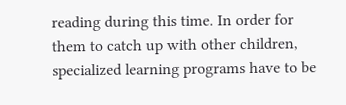reading during this time. In order for them to catch up with other children, specialized learning programs have to be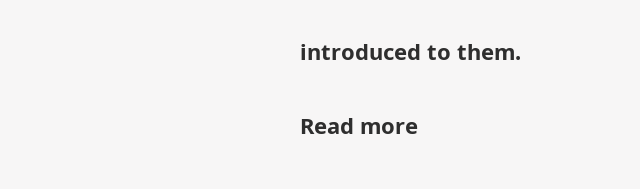introduced to them.

Read more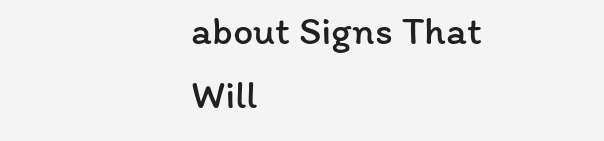about Signs That Will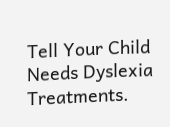Tell Your Child Needs Dyslexia Treatments.